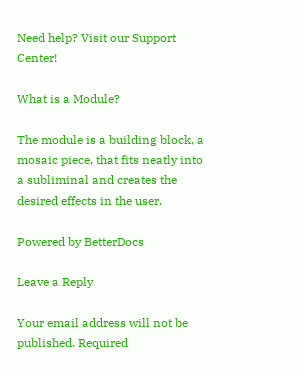Need help? Visit our Support Center!

What is a Module?

The module is a building block, a mosaic piece, that fits neatly into a subliminal and creates the desired effects in the user.

Powered by BetterDocs

Leave a Reply

Your email address will not be published. Required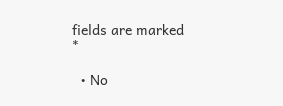fields are marked *

  • No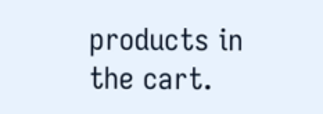products in the cart.